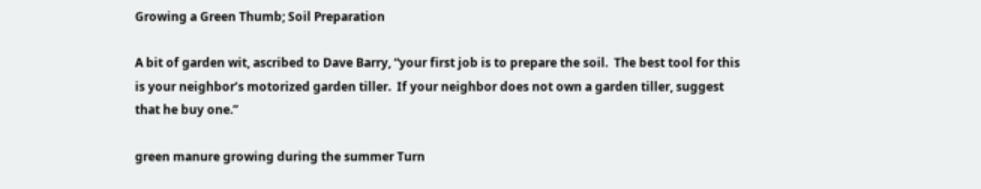Growing a Green Thumb; Soil Preparation

A bit of garden wit, ascribed to Dave Barry, “your first job is to prepare the soil.  The best tool for this is your neighbor’s motorized garden tiller.  If your neighbor does not own a garden tiller, suggest that he buy one.”

green manure growing during the summer Turn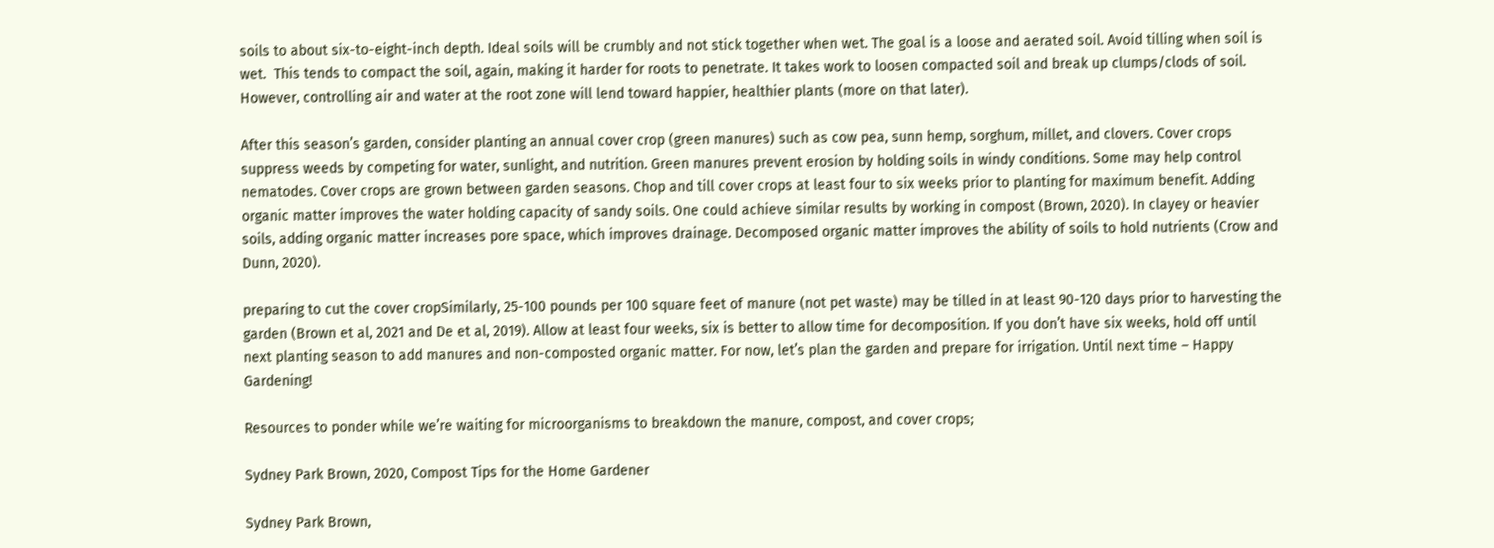soils to about six-to-eight-inch depth. Ideal soils will be crumbly and not stick together when wet. The goal is a loose and aerated soil. Avoid tilling when soil is wet.  This tends to compact the soil, again, making it harder for roots to penetrate. It takes work to loosen compacted soil and break up clumps/clods of soil. However, controlling air and water at the root zone will lend toward happier, healthier plants (more on that later).

After this season’s garden, consider planting an annual cover crop (green manures) such as cow pea, sunn hemp, sorghum, millet, and clovers. Cover crops suppress weeds by competing for water, sunlight, and nutrition. Green manures prevent erosion by holding soils in windy conditions. Some may help control nematodes. Cover crops are grown between garden seasons. Chop and till cover crops at least four to six weeks prior to planting for maximum benefit. Adding organic matter improves the water holding capacity of sandy soils. One could achieve similar results by working in compost (Brown, 2020). In clayey or heavier soils, adding organic matter increases pore space, which improves drainage. Decomposed organic matter improves the ability of soils to hold nutrients (Crow and Dunn, 2020).

preparing to cut the cover cropSimilarly, 25-100 pounds per 100 square feet of manure (not pet waste) may be tilled in at least 90-120 days prior to harvesting the garden (Brown et al, 2021 and De et al, 2019). Allow at least four weeks, six is better to allow time for decomposition. If you don’t have six weeks, hold off until next planting season to add manures and non-composted organic matter. For now, let’s plan the garden and prepare for irrigation. Until next time – Happy Gardening!

Resources to ponder while we’re waiting for microorganisms to breakdown the manure, compost, and cover crops;

Sydney Park Brown, 2020, Compost Tips for the Home Gardener

Sydney Park Brown,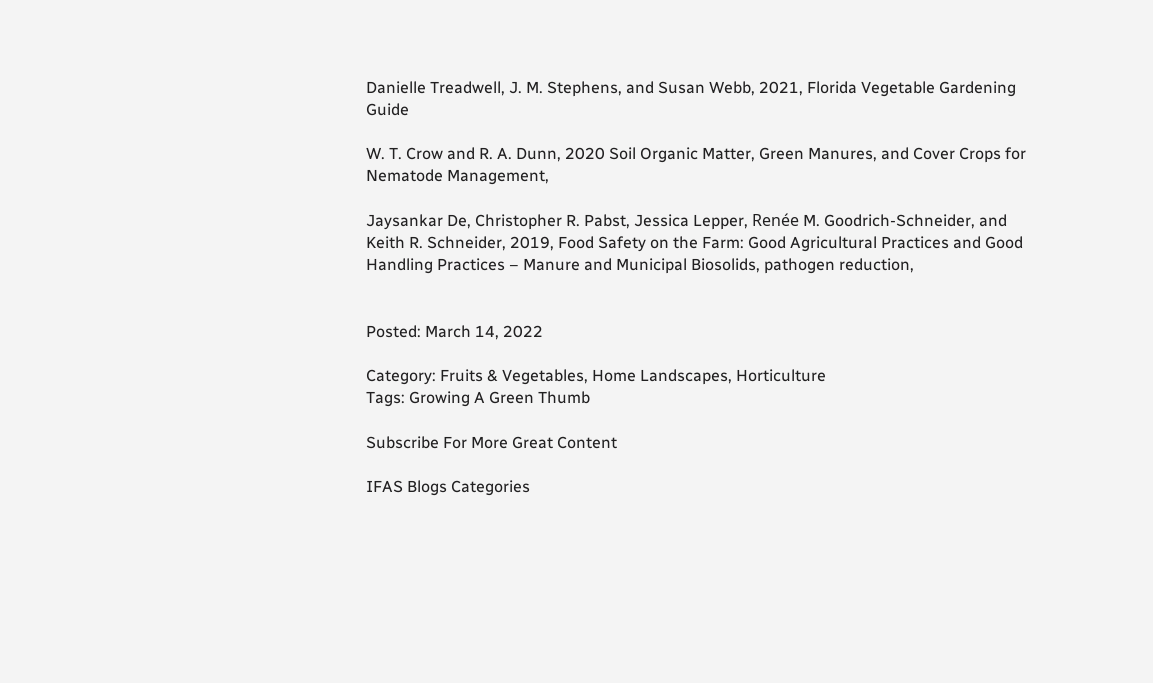Danielle Treadwell, J. M. Stephens, and Susan Webb, 2021, Florida Vegetable Gardening Guide

W. T. Crow and R. A. Dunn, 2020 Soil Organic Matter, Green Manures, and Cover Crops for Nematode Management,

Jaysankar De, Christopher R. Pabst, Jessica Lepper, Renée M. Goodrich-Schneider, and Keith R. Schneider, 2019, Food Safety on the Farm: Good Agricultural Practices and Good Handling Practices – Manure and Municipal Biosolids, pathogen reduction,


Posted: March 14, 2022

Category: Fruits & Vegetables, Home Landscapes, Horticulture
Tags: Growing A Green Thumb

Subscribe For More Great Content

IFAS Blogs Categories